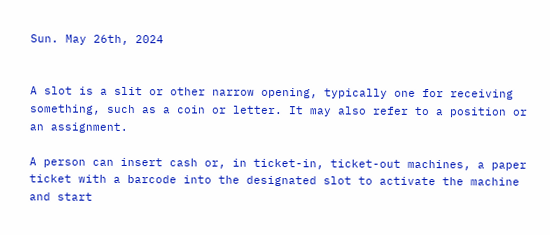Sun. May 26th, 2024


A slot is a slit or other narrow opening, typically one for receiving something, such as a coin or letter. It may also refer to a position or an assignment.

A person can insert cash or, in ticket-in, ticket-out machines, a paper ticket with a barcode into the designated slot to activate the machine and start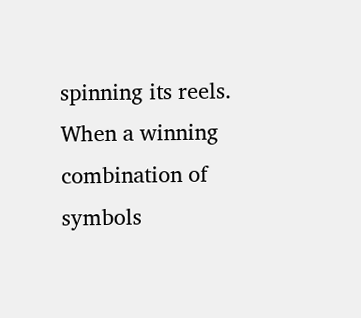spinning its reels. When a winning combination of symbols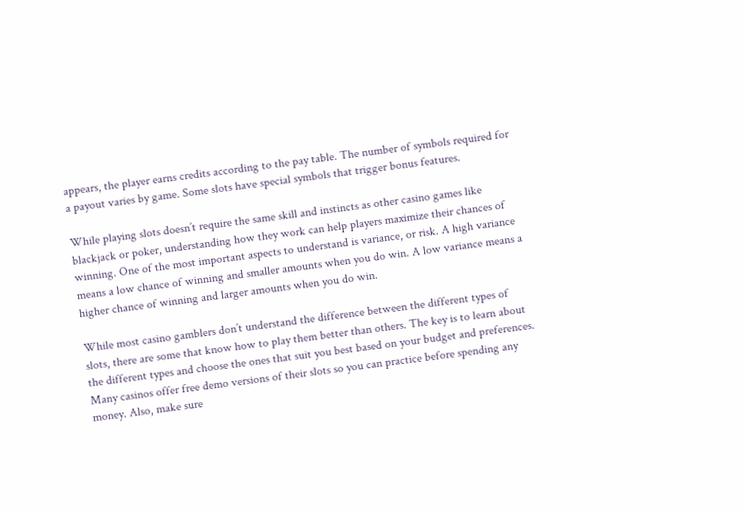appears, the player earns credits according to the pay table. The number of symbols required for a payout varies by game. Some slots have special symbols that trigger bonus features.

While playing slots doesn’t require the same skill and instincts as other casino games like blackjack or poker, understanding how they work can help players maximize their chances of winning. One of the most important aspects to understand is variance, or risk. A high variance means a low chance of winning and smaller amounts when you do win. A low variance means a higher chance of winning and larger amounts when you do win.

While most casino gamblers don’t understand the difference between the different types of slots, there are some that know how to play them better than others. The key is to learn about the different types and choose the ones that suit you best based on your budget and preferences. Many casinos offer free demo versions of their slots so you can practice before spending any money. Also, make sure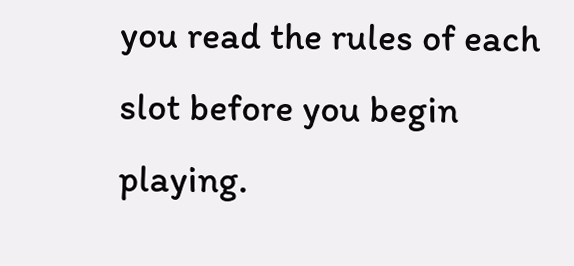you read the rules of each slot before you begin playing.